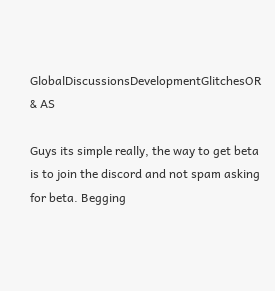GlobalDiscussionsDevelopmentGlitchesOR & AS

Guys its simple really, the way to get beta is to join the discord and not spam asking for beta. Begging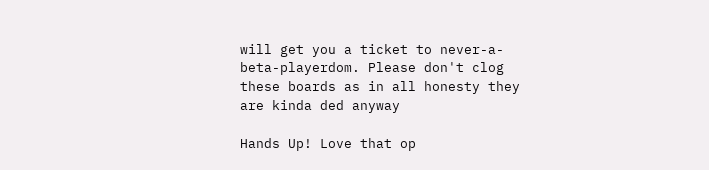will get you a ticket to never-a-beta-playerdom. Please don't clog these boards as in all honesty they are kinda ded anyway

Hands Up! Love that op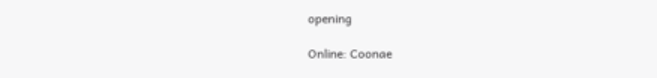opening

Online: Coonae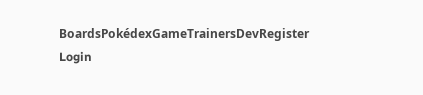BoardsPokédexGameTrainersDevRegister Login